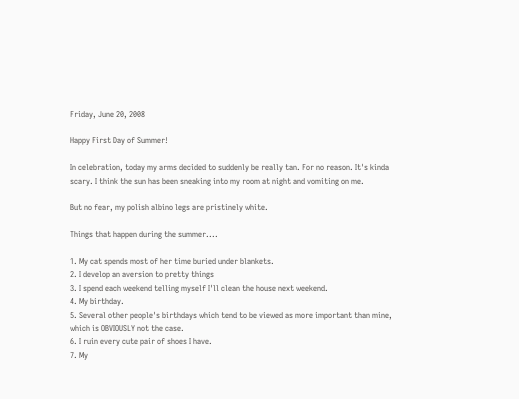Friday, June 20, 2008

Happy First Day of Summer!

In celebration, today my arms decided to suddenly be really tan. For no reason. It's kinda scary. I think the sun has been sneaking into my room at night and vomiting on me.

But no fear, my polish albino legs are pristinely white.

Things that happen during the summer....

1. My cat spends most of her time buried under blankets.
2. I develop an aversion to pretty things
3. I spend each weekend telling myself I'll clean the house next weekend.
4. My birthday.
5. Several other people's birthdays which tend to be viewed as more important than mine, which is OBVIOUSLY not the case.
6. I ruin every cute pair of shoes I have.
7. My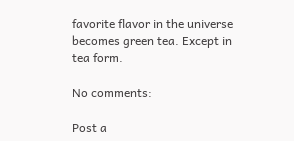favorite flavor in the universe becomes green tea. Except in tea form.

No comments:

Post a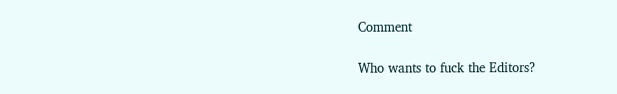Comment

Who wants to fuck the Editors?